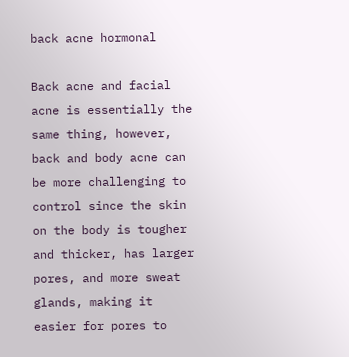back acne hormonal

Back acne and facial acne is essentially the same thing, however, back and body acne can be more challenging to control since the skin on the body is tougher and thicker, has larger pores, and more sweat glands, making it easier for pores to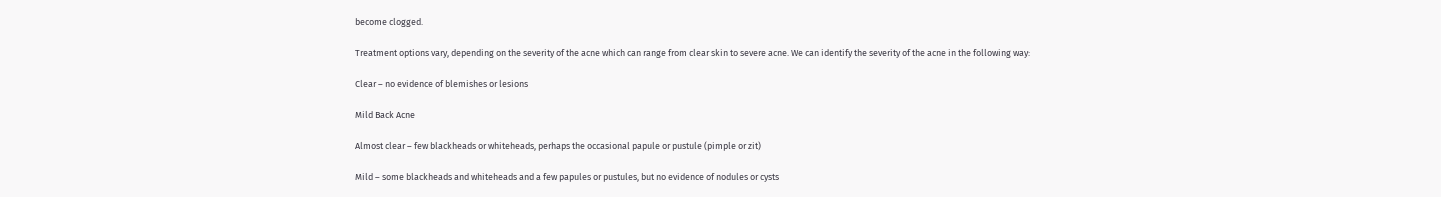become clogged.

Treatment options vary, depending on the severity of the acne which can range from clear skin to severe acne. We can identify the severity of the acne in the following way:

Clear – no evidence of blemishes or lesions

Mild Back Acne

Almost clear – few blackheads or whiteheads, perhaps the occasional papule or pustule (pimple or zit)

Mild – some blackheads and whiteheads and a few papules or pustules, but no evidence of nodules or cysts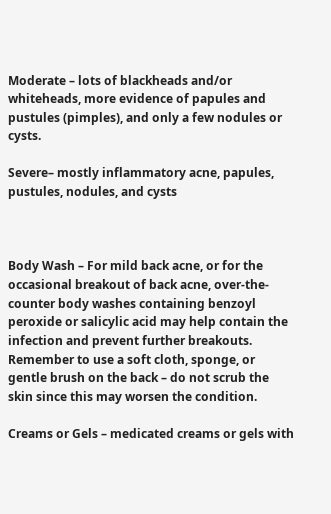Moderate – lots of blackheads and/or whiteheads, more evidence of papules and pustules (pimples), and only a few nodules or cysts.

Severe– mostly inflammatory acne, papules, pustules, nodules, and cysts



Body Wash – For mild back acne, or for the occasional breakout of back acne, over-the-counter body washes containing benzoyl peroxide or salicylic acid may help contain the infection and prevent further breakouts. Remember to use a soft cloth, sponge, or gentle brush on the back – do not scrub the skin since this may worsen the condition.

Creams or Gels – medicated creams or gels with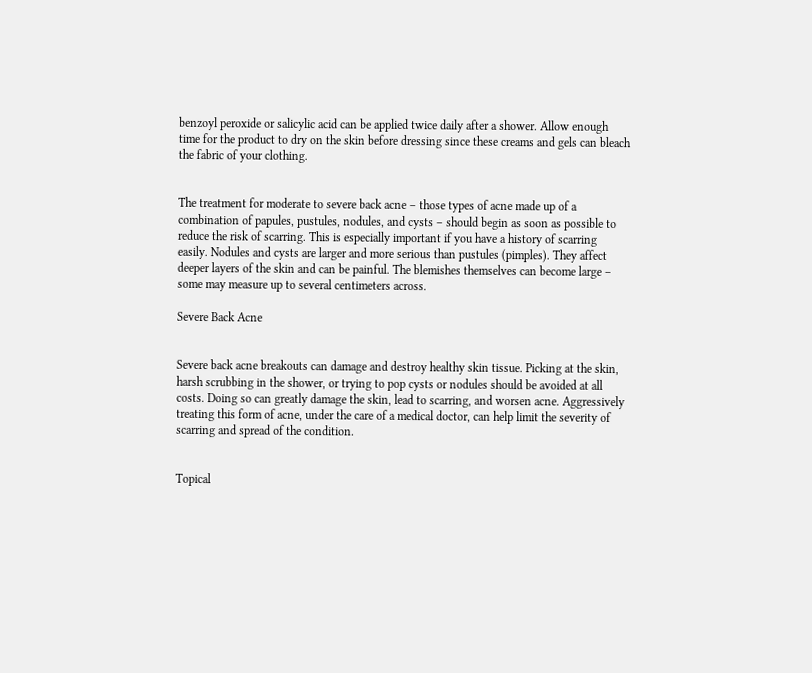benzoyl peroxide or salicylic acid can be applied twice daily after a shower. Allow enough time for the product to dry on the skin before dressing since these creams and gels can bleach the fabric of your clothing.


The treatment for moderate to severe back acne – those types of acne made up of a combination of papules, pustules, nodules, and cysts – should begin as soon as possible to reduce the risk of scarring. This is especially important if you have a history of scarring easily. Nodules and cysts are larger and more serious than pustules (pimples). They affect deeper layers of the skin and can be painful. The blemishes themselves can become large – some may measure up to several centimeters across.

Severe Back Acne


Severe back acne breakouts can damage and destroy healthy skin tissue. Picking at the skin, harsh scrubbing in the shower, or trying to pop cysts or nodules should be avoided at all costs. Doing so can greatly damage the skin, lead to scarring, and worsen acne. Aggressively treating this form of acne, under the care of a medical doctor, can help limit the severity of scarring and spread of the condition.


Topical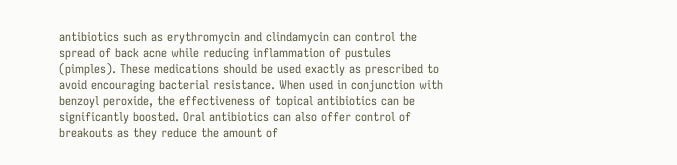antibiotics such as erythromycin and clindamycin can control the spread of back acne while reducing inflammation of pustules (pimples). These medications should be used exactly as prescribed to avoid encouraging bacterial resistance. When used in conjunction with benzoyl peroxide, the effectiveness of topical antibiotics can be significantly boosted. Oral antibiotics can also offer control of breakouts as they reduce the amount of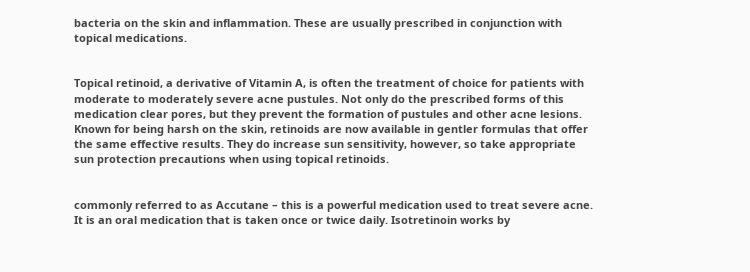bacteria on the skin and inflammation. These are usually prescribed in conjunction with topical medications.


Topical retinoid, a derivative of Vitamin A, is often the treatment of choice for patients with moderate to moderately severe acne pustules. Not only do the prescribed forms of this medication clear pores, but they prevent the formation of pustules and other acne lesions. Known for being harsh on the skin, retinoids are now available in gentler formulas that offer the same effective results. They do increase sun sensitivity, however, so take appropriate sun protection precautions when using topical retinoids.


commonly referred to as Accutane – this is a powerful medication used to treat severe acne. It is an oral medication that is taken once or twice daily. Isotretinoin works by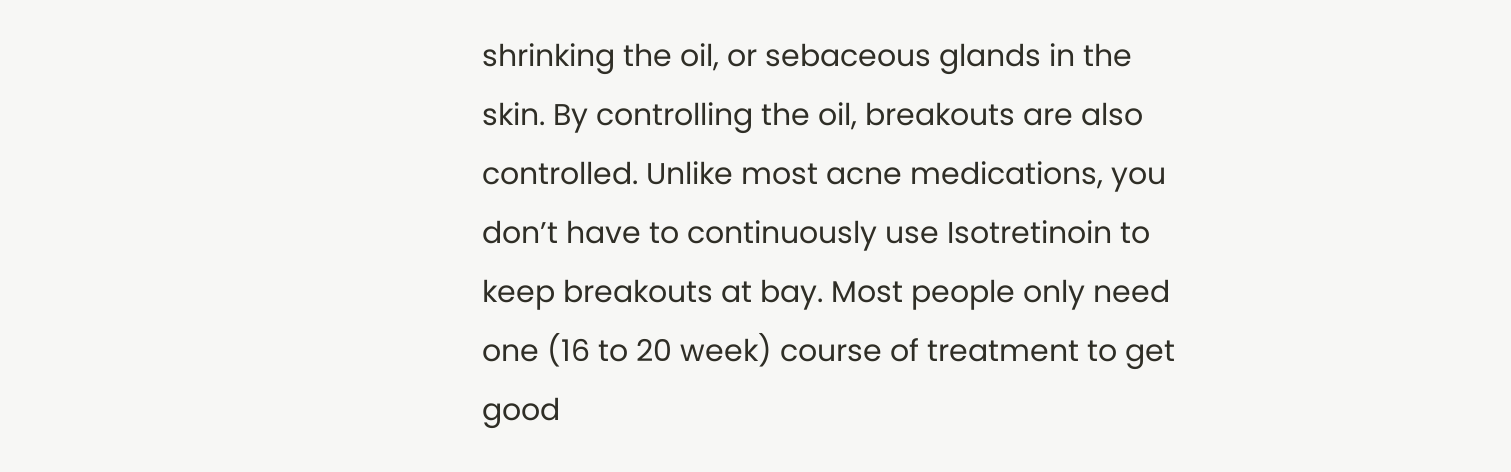shrinking the oil, or sebaceous glands in the skin. By controlling the oil, breakouts are also controlled. Unlike most acne medications, you don’t have to continuously use Isotretinoin to keep breakouts at bay. Most people only need one (16 to 20 week) course of treatment to get good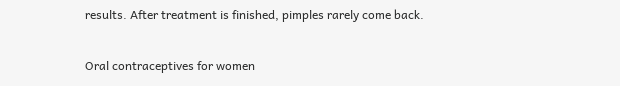results. After treatment is finished, pimples rarely come back.

Oral contraceptives for women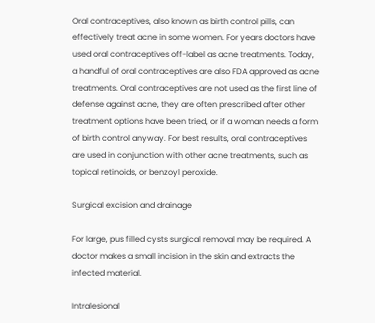Oral contraceptives, also known as birth control pills, can effectively treat acne in some women. For years doctors have used oral contraceptives off-label as acne treatments. Today, a handful of oral contraceptives are also FDA approved as acne treatments. Oral contraceptives are not used as the first line of defense against acne, they are often prescribed after other treatment options have been tried, or if a woman needs a form of birth control anyway. For best results, oral contraceptives are used in conjunction with other acne treatments, such as topical retinoids, or benzoyl peroxide.

Surgical excision and drainage

For large, pus filled cysts surgical removal may be required. A doctor makes a small incision in the skin and extracts the infected material.

Intralesional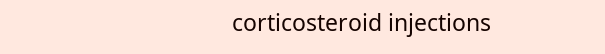corticosteroid injections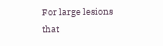For large lesions that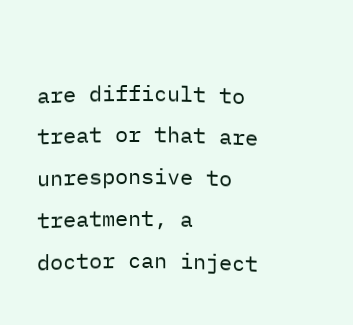are difficult to treat or that are unresponsive to treatment, a doctor can inject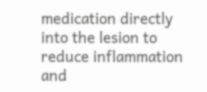medication directly into the lesion to reduce inflammation and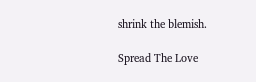shrink the blemish.

Spread The Love